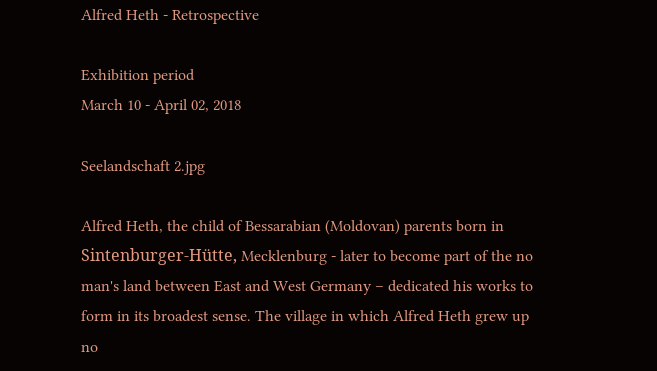Alfred Heth - Retrospective

Exhibition period
March 10 - April 02, 2018

Seelandschaft 2.jpg

Alfred Heth, the child of Bessarabian (Moldovan) parents born in Sintenburger-Hütte, Mecklenburg - later to become part of the no man's land between East and West Germany – dedicated his works to form in its broadest sense. The village in which Alfred Heth grew up no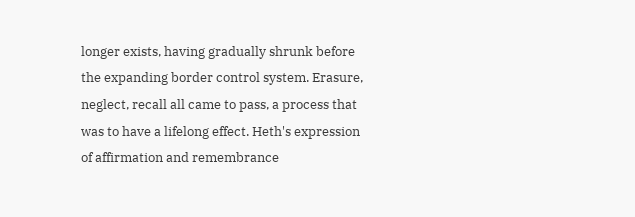longer exists, having gradually shrunk before the expanding border control system. Erasure, neglect, recall all came to pass, a process that was to have a lifelong effect. Heth's expression of affirmation and remembrance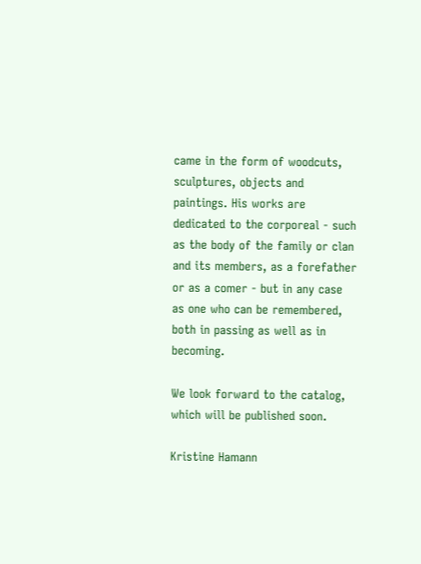came in the form of woodcuts, sculptures, objects and paintings. His works are dedicated to the corporeal - such as the body of the family or clan and its members, as a forefather or as a comer - but in any case as one who can be remembered, both in passing as well as in becoming.

We look forward to the catalog, which will be published soon.

Kristine Hamann